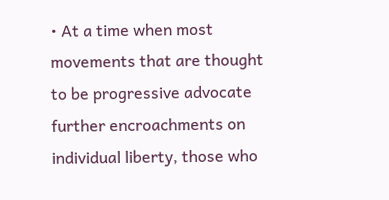• At a time when most movements that are thought to be progressive advocate further encroachments on individual liberty, those who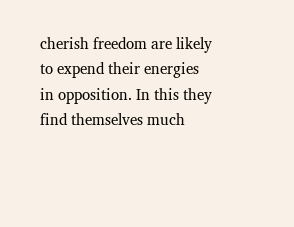cherish freedom are likely to expend their energies in opposition. In this they find themselves much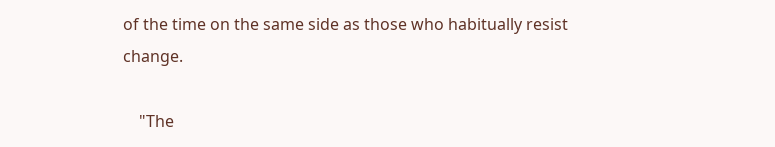of the time on the same side as those who habitually resist change.

    "The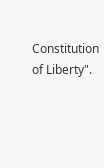Constitution of Liberty".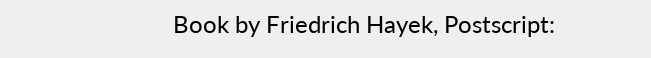Book by Friedrich Hayek, Postscript: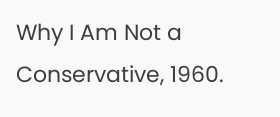Why I Am Not a Conservative, 1960.